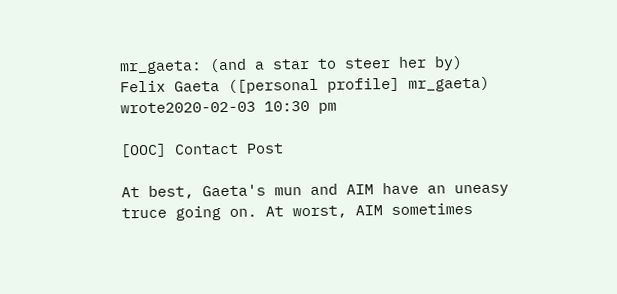mr_gaeta: (and a star to steer her by)
Felix Gaeta ([personal profile] mr_gaeta) wrote2020-02-03 10:30 pm

[OOC] Contact Post

At best, Gaeta's mun and AIM have an uneasy truce going on. At worst, AIM sometimes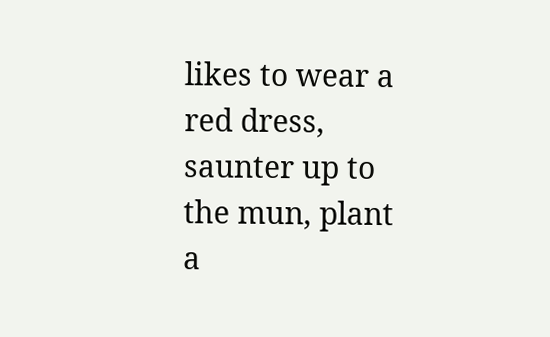likes to wear a red dress, saunter up to the mun, plant a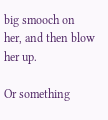big smooch on her, and then blow her up.

Or something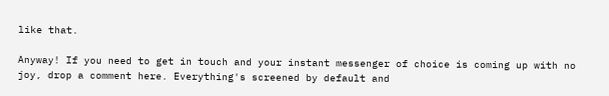like that.

Anyway! If you need to get in touch and your instant messenger of choice is coming up with no joy, drop a comment here. Everything's screened by default and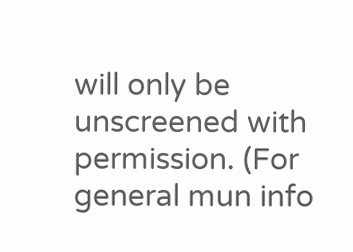will only be unscreened with permission. (For general mun info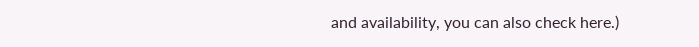and availability, you can also check here.)